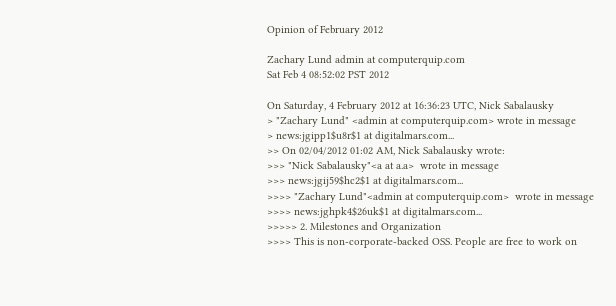Opinion of February 2012

Zachary Lund admin at computerquip.com
Sat Feb 4 08:52:02 PST 2012

On Saturday, 4 February 2012 at 16:36:23 UTC, Nick Sabalausky
> "Zachary Lund" <admin at computerquip.com> wrote in message
> news:jgipp1$u8r$1 at digitalmars.com...
>> On 02/04/2012 01:02 AM, Nick Sabalausky wrote:
>>> "Nick Sabalausky"<a at a.a>  wrote in message
>>> news:jgij59$hc2$1 at digitalmars.com...
>>>> "Zachary Lund"<admin at computerquip.com>  wrote in message
>>>> news:jghpk4$26uk$1 at digitalmars.com...
>>>>> 2. Milestones and Organization
>>>> This is non-corporate-backed OSS. People are free to work on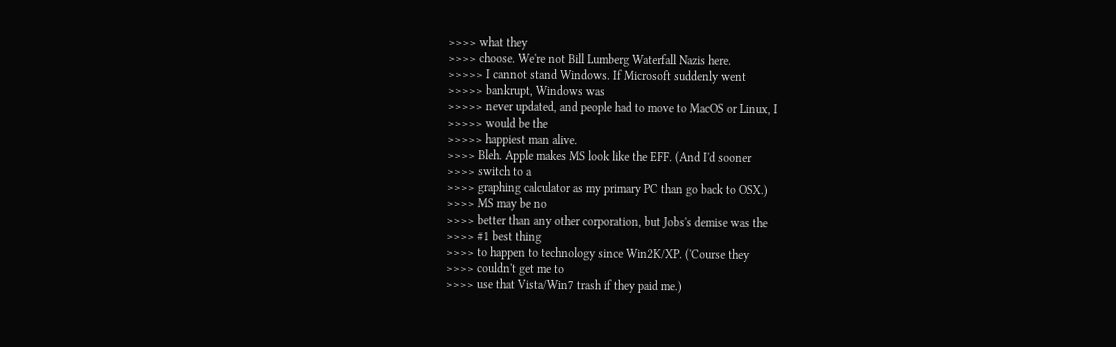>>>> what they
>>>> choose. We're not Bill Lumberg Waterfall Nazis here.
>>>>> I cannot stand Windows. If Microsoft suddenly went
>>>>> bankrupt, Windows was
>>>>> never updated, and people had to move to MacOS or Linux, I
>>>>> would be the
>>>>> happiest man alive.
>>>> Bleh. Apple makes MS look like the EFF. (And I'd sooner
>>>> switch to a
>>>> graphing calculator as my primary PC than go back to OSX.)
>>>> MS may be no
>>>> better than any other corporation, but Jobs's demise was the
>>>> #1 best thing
>>>> to happen to technology since Win2K/XP. ('Course they
>>>> couldn't get me to
>>>> use that Vista/Win7 trash if they paid me.)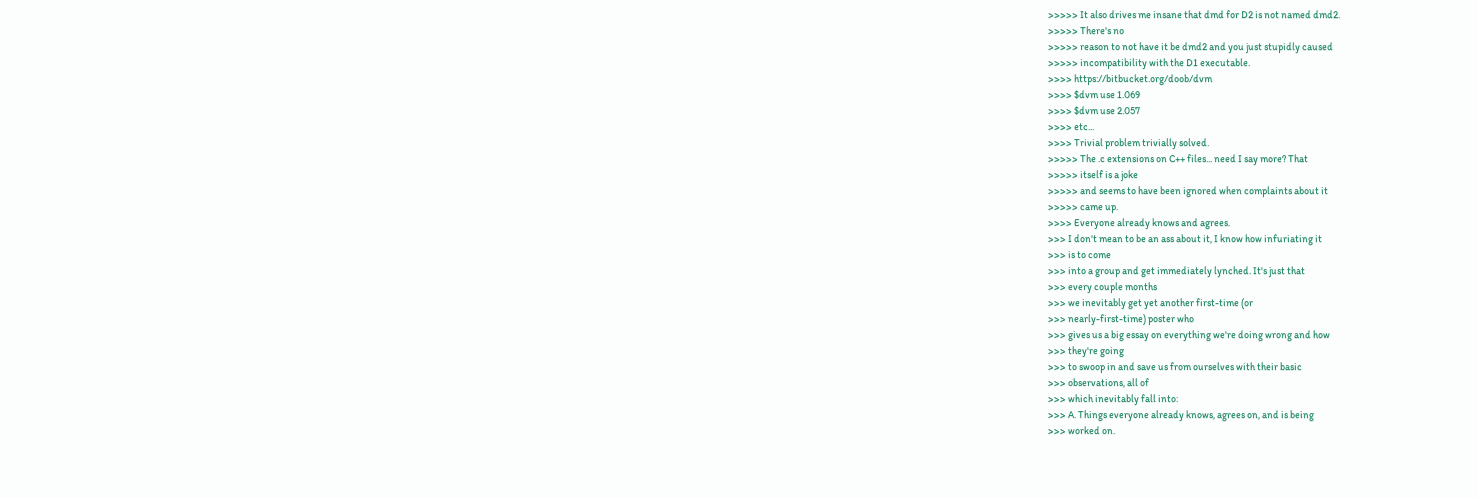>>>>> It also drives me insane that dmd for D2 is not named dmd2.
>>>>> There's no
>>>>> reason to not have it be dmd2 and you just stupidly caused
>>>>> incompatibility with the D1 executable.
>>>> https://bitbucket.org/doob/dvm
>>>> $dvm use 1.069
>>>> $dvm use 2.057
>>>> etc...
>>>> Trivial problem trivially solved.
>>>>> The .c extensions on C++ files... need I say more? That
>>>>> itself is a joke
>>>>> and seems to have been ignored when complaints about it
>>>>> came up.
>>>> Everyone already knows and agrees.
>>> I don't mean to be an ass about it, I know how infuriating it
>>> is to come
>>> into a group and get immediately lynched. It's just that
>>> every couple months
>>> we inevitably get yet another first-time (or
>>> nearly-first-time) poster who
>>> gives us a big essay on everything we're doing wrong and how
>>> they're going
>>> to swoop in and save us from ourselves with their basic
>>> observations, all of
>>> which inevitably fall into:
>>> A. Things everyone already knows, agrees on, and is being
>>> worked on.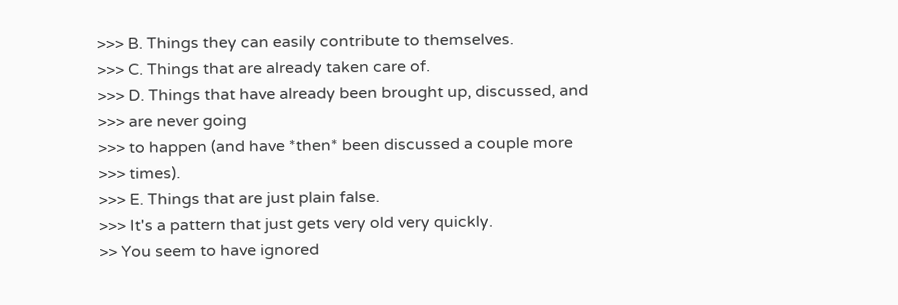>>> B. Things they can easily contribute to themselves.
>>> C. Things that are already taken care of.
>>> D. Things that have already been brought up, discussed, and
>>> are never going
>>> to happen (and have *then* been discussed a couple more
>>> times).
>>> E. Things that are just plain false.
>>> It's a pattern that just gets very old very quickly.
>> You seem to have ignored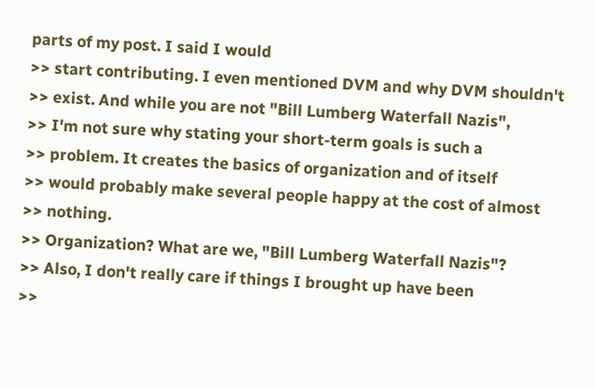parts of my post. I said I would
>> start contributing. I even mentioned DVM and why DVM shouldn't
>> exist. And while you are not "Bill Lumberg Waterfall Nazis",
>> I'm not sure why stating your short-term goals is such a
>> problem. It creates the basics of organization and of itself
>> would probably make several people happy at the cost of almost
>> nothing.
>> Organization? What are we, "Bill Lumberg Waterfall Nazis"?
>> Also, I don't really care if things I brought up have been
>>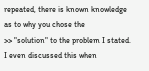repeated, there is known knowledge as to why you chose the
>> "solution" to the problem I stated. I even discussed this when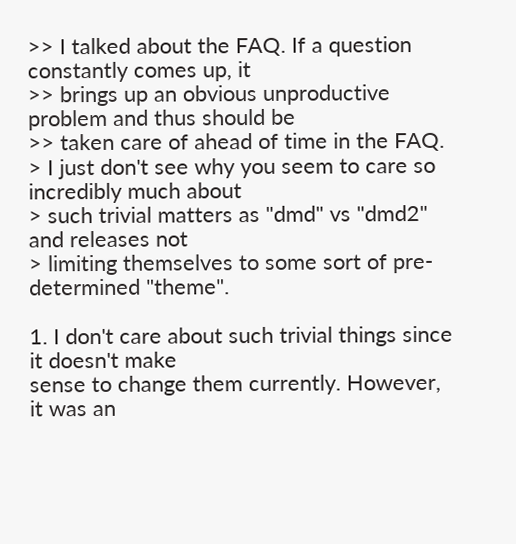>> I talked about the FAQ. If a question constantly comes up, it
>> brings up an obvious unproductive problem and thus should be
>> taken care of ahead of time in the FAQ.
> I just don't see why you seem to care so incredibly much about
> such trivial matters as "dmd" vs "dmd2" and releases not
> limiting themselves to some sort of pre-determined "theme".

1. I don't care about such trivial things since it doesn't make
sense to change them currently. However, it was an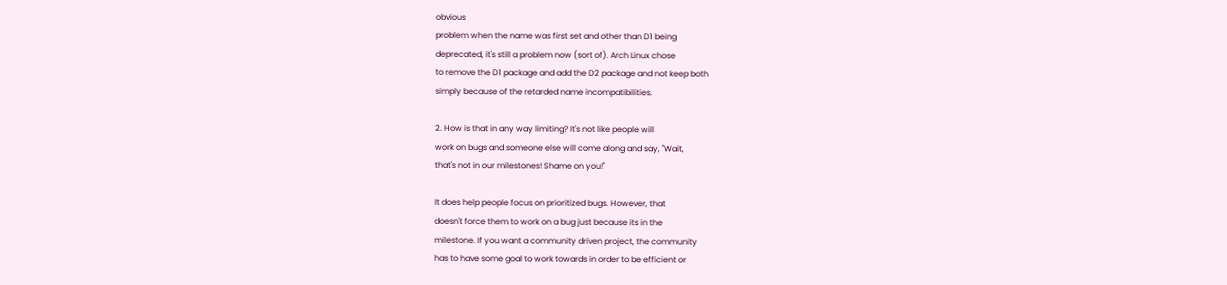obvious
problem when the name was first set and other than D1 being
deprecated, it's still a problem now (sort of). Arch Linux chose
to remove the D1 package and add the D2 package and not keep both
simply because of the retarded name incompatibilities.

2. How is that in any way limiting? It's not like people will
work on bugs and someone else will come along and say, "Wait,
that's not in our milestones! Shame on you!"

It does help people focus on prioritized bugs. However, that
doesn't force them to work on a bug just because its in the
milestone. If you want a community driven project, the community
has to have some goal to work towards in order to be efficient or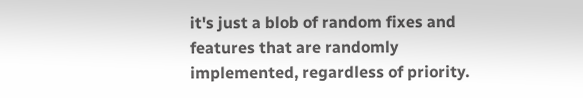it's just a blob of random fixes and features that are randomly
implemented, regardless of priority.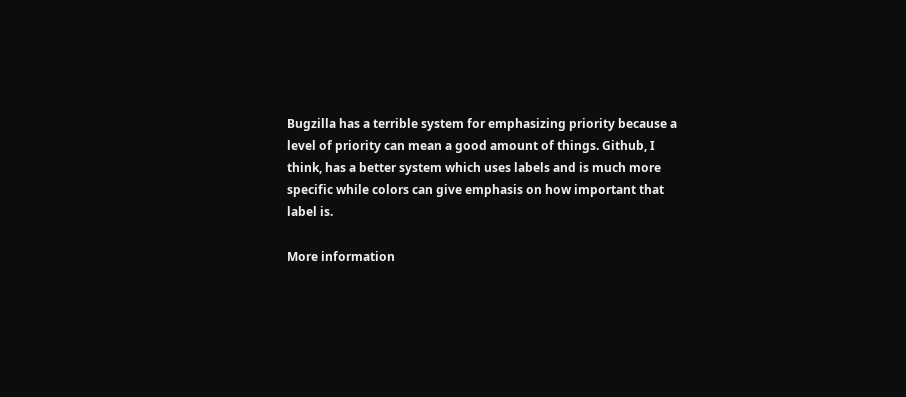Bugzilla has a terrible system for emphasizing priority because a
level of priority can mean a good amount of things. Github, I
think, has a better system which uses labels and is much more
specific while colors can give emphasis on how important that
label is.

More information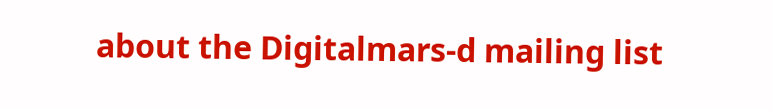about the Digitalmars-d mailing list